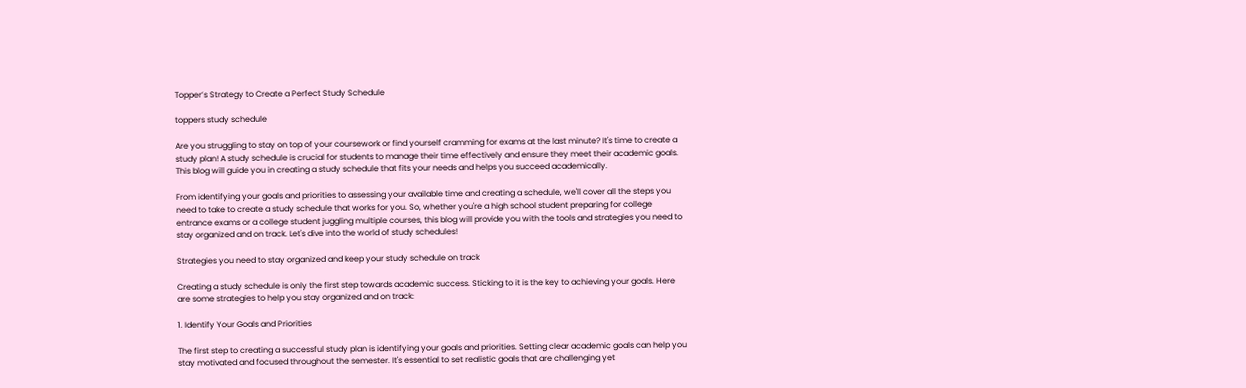Topper’s Strategy to Create a Perfect Study Schedule

toppers study schedule

Are you struggling to stay on top of your coursework or find yourself cramming for exams at the last minute? It's time to create a study plan! A study schedule is crucial for students to manage their time effectively and ensure they meet their academic goals. This blog will guide you in creating a study schedule that fits your needs and helps you succeed academically.

From identifying your goals and priorities to assessing your available time and creating a schedule, we'll cover all the steps you need to take to create a study schedule that works for you. So, whether you're a high school student preparing for college entrance exams or a college student juggling multiple courses, this blog will provide you with the tools and strategies you need to stay organized and on track. Let's dive into the world of study schedules!

Strategies you need to stay organized and keep your study schedule on track

Creating a study schedule is only the first step towards academic success. Sticking to it is the key to achieving your goals. Here are some strategies to help you stay organized and on track:

1. Identify Your Goals and Priorities

The first step to creating a successful study plan is identifying your goals and priorities. Setting clear academic goals can help you stay motivated and focused throughout the semester. It's essential to set realistic goals that are challenging yet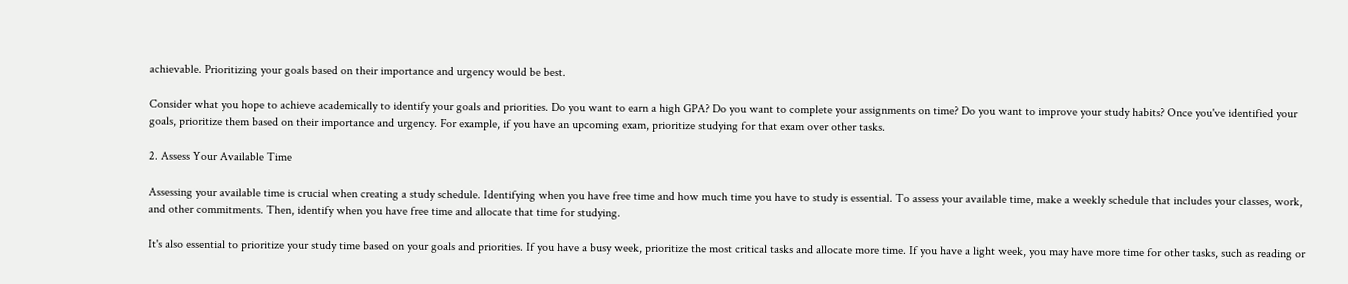achievable. Prioritizing your goals based on their importance and urgency would be best.

Consider what you hope to achieve academically to identify your goals and priorities. Do you want to earn a high GPA? Do you want to complete your assignments on time? Do you want to improve your study habits? Once you've identified your goals, prioritize them based on their importance and urgency. For example, if you have an upcoming exam, prioritize studying for that exam over other tasks.

2. Assess Your Available Time

Assessing your available time is crucial when creating a study schedule. Identifying when you have free time and how much time you have to study is essential. To assess your available time, make a weekly schedule that includes your classes, work, and other commitments. Then, identify when you have free time and allocate that time for studying.

It's also essential to prioritize your study time based on your goals and priorities. If you have a busy week, prioritize the most critical tasks and allocate more time. If you have a light week, you may have more time for other tasks, such as reading or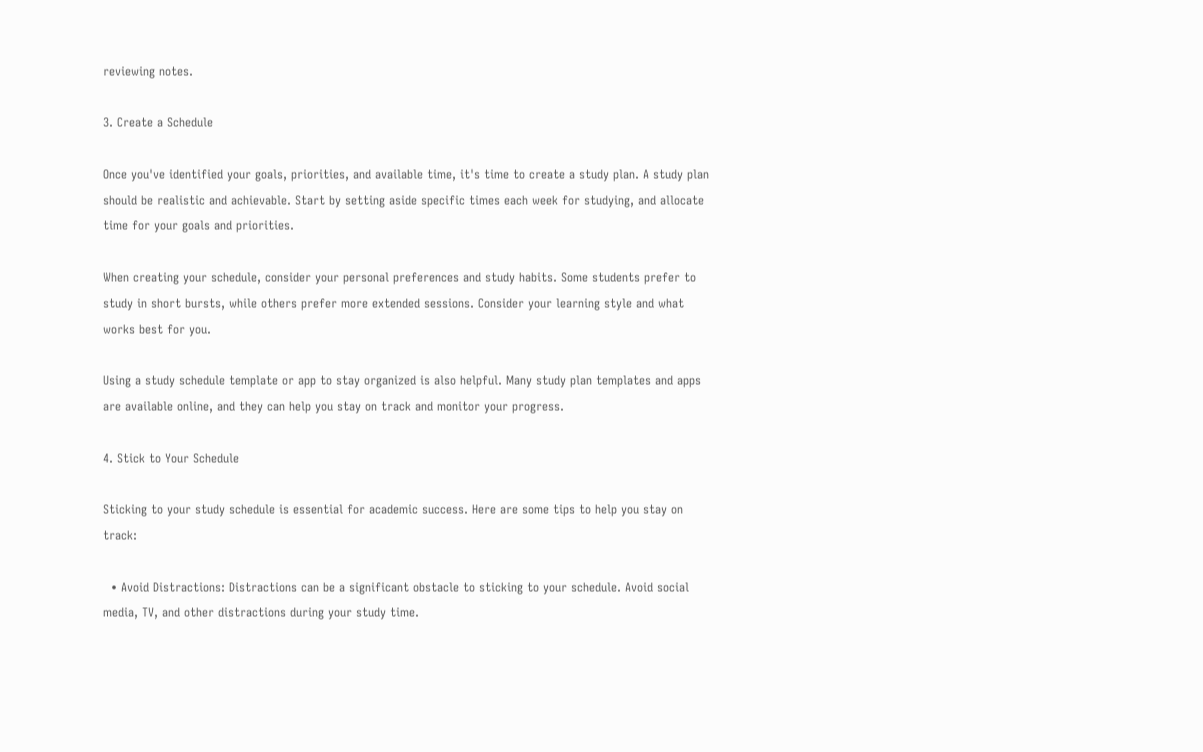reviewing notes.

3. Create a Schedule

Once you've identified your goals, priorities, and available time, it's time to create a study plan. A study plan should be realistic and achievable. Start by setting aside specific times each week for studying, and allocate time for your goals and priorities.

When creating your schedule, consider your personal preferences and study habits. Some students prefer to study in short bursts, while others prefer more extended sessions. Consider your learning style and what works best for you.

Using a study schedule template or app to stay organized is also helpful. Many study plan templates and apps are available online, and they can help you stay on track and monitor your progress.

4. Stick to Your Schedule

Sticking to your study schedule is essential for academic success. Here are some tips to help you stay on track:

  • Avoid Distractions: Distractions can be a significant obstacle to sticking to your schedule. Avoid social media, TV, and other distractions during your study time.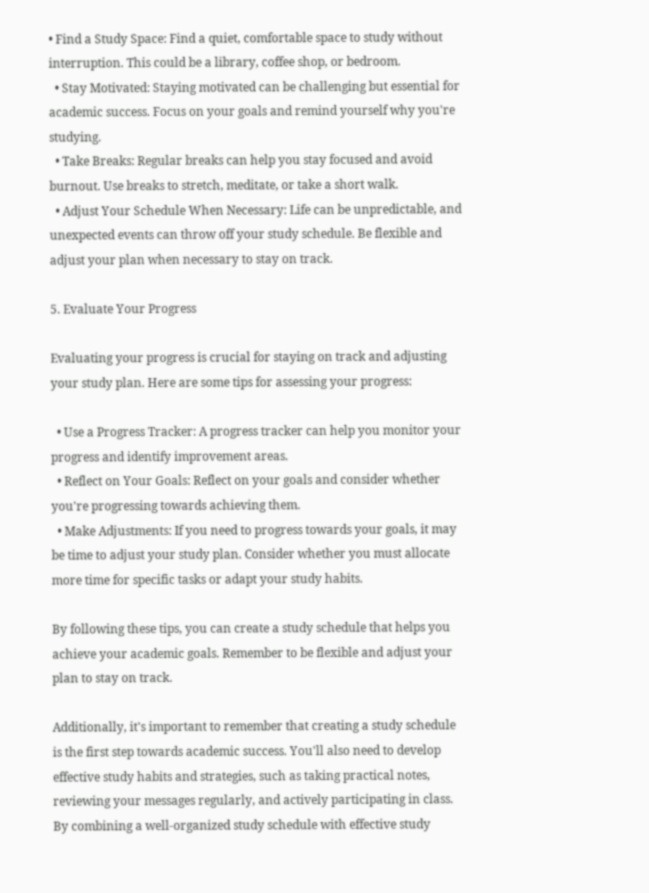• Find a Study Space: Find a quiet, comfortable space to study without interruption. This could be a library, coffee shop, or bedroom.
  • Stay Motivated: Staying motivated can be challenging but essential for academic success. Focus on your goals and remind yourself why you're studying.
  • Take Breaks: Regular breaks can help you stay focused and avoid burnout. Use breaks to stretch, meditate, or take a short walk.
  • Adjust Your Schedule When Necessary: Life can be unpredictable, and unexpected events can throw off your study schedule. Be flexible and adjust your plan when necessary to stay on track.

5. Evaluate Your Progress

Evaluating your progress is crucial for staying on track and adjusting your study plan. Here are some tips for assessing your progress:

  • Use a Progress Tracker: A progress tracker can help you monitor your progress and identify improvement areas.
  • Reflect on Your Goals: Reflect on your goals and consider whether you're progressing towards achieving them.
  • Make Adjustments: If you need to progress towards your goals, it may be time to adjust your study plan. Consider whether you must allocate more time for specific tasks or adapt your study habits.

By following these tips, you can create a study schedule that helps you achieve your academic goals. Remember to be flexible and adjust your plan to stay on track.

Additionally, it's important to remember that creating a study schedule is the first step towards academic success. You'll also need to develop effective study habits and strategies, such as taking practical notes, reviewing your messages regularly, and actively participating in class. By combining a well-organized study schedule with effective study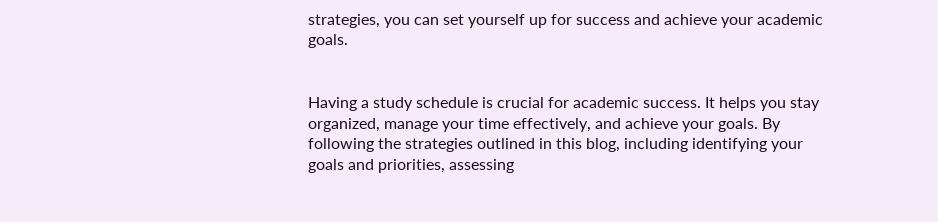strategies, you can set yourself up for success and achieve your academic goals.


Having a study schedule is crucial for academic success. It helps you stay organized, manage your time effectively, and achieve your goals. By following the strategies outlined in this blog, including identifying your goals and priorities, assessing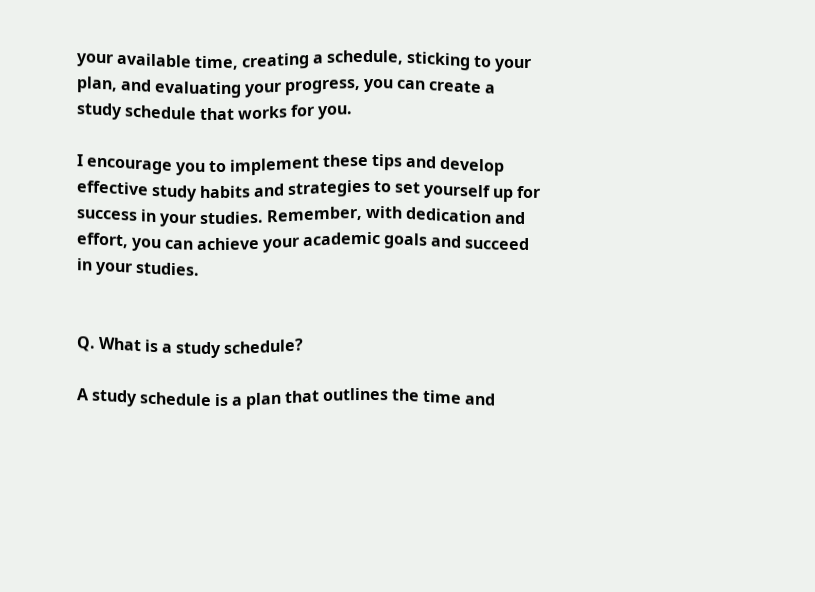your available time, creating a schedule, sticking to your plan, and evaluating your progress, you can create a study schedule that works for you.

I encourage you to implement these tips and develop effective study habits and strategies to set yourself up for success in your studies. Remember, with dedication and effort, you can achieve your academic goals and succeed in your studies.


Q. What is a study schedule?

A study schedule is a plan that outlines the time and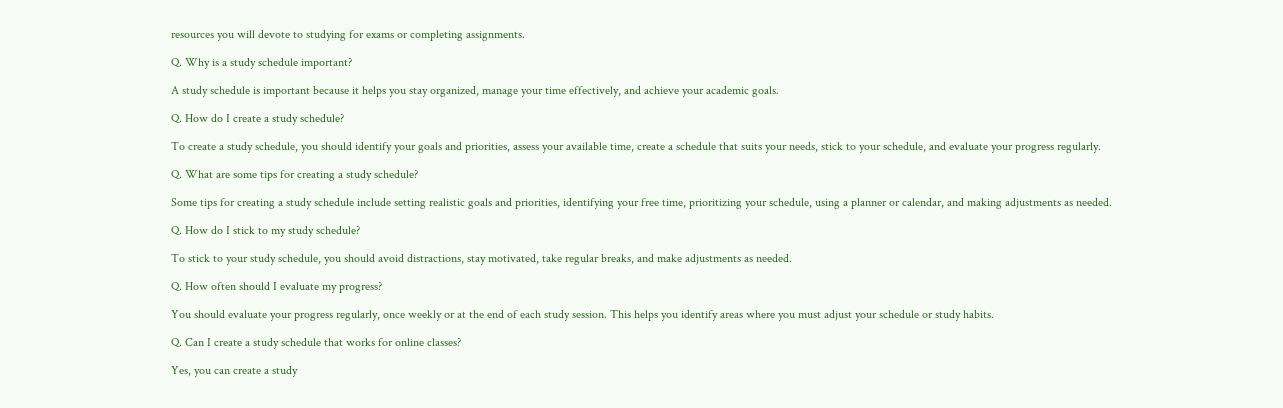resources you will devote to studying for exams or completing assignments.

Q. Why is a study schedule important?

A study schedule is important because it helps you stay organized, manage your time effectively, and achieve your academic goals.

Q. How do I create a study schedule?

To create a study schedule, you should identify your goals and priorities, assess your available time, create a schedule that suits your needs, stick to your schedule, and evaluate your progress regularly.

Q. What are some tips for creating a study schedule?

Some tips for creating a study schedule include setting realistic goals and priorities, identifying your free time, prioritizing your schedule, using a planner or calendar, and making adjustments as needed.

Q. How do I stick to my study schedule?

To stick to your study schedule, you should avoid distractions, stay motivated, take regular breaks, and make adjustments as needed.

Q. How often should I evaluate my progress?

You should evaluate your progress regularly, once weekly or at the end of each study session. This helps you identify areas where you must adjust your schedule or study habits.

Q. Can I create a study schedule that works for online classes?

Yes, you can create a study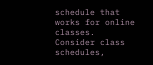schedule that works for online classes. Consider class schedules,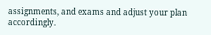assignments, and exams and adjust your plan accordingly.